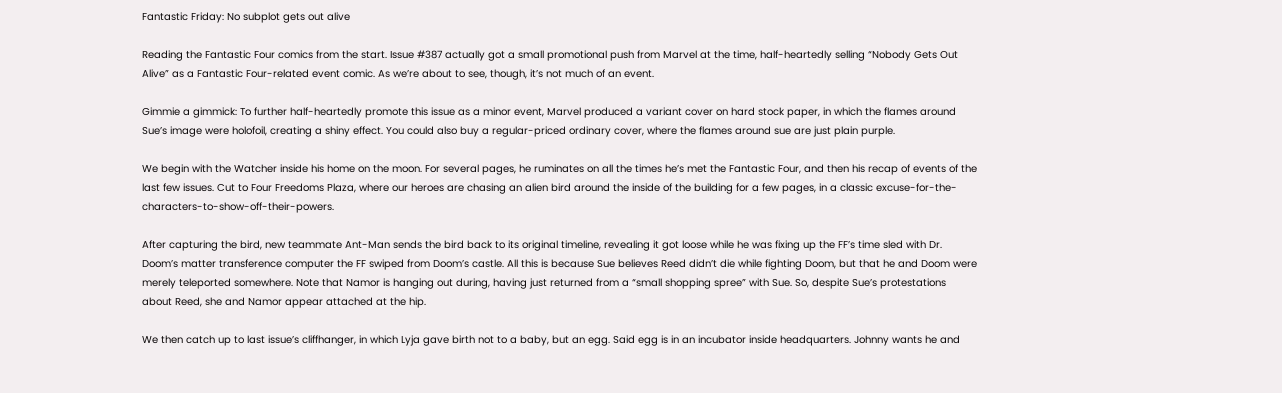Fantastic Friday: No subplot gets out alive

Reading the Fantastic Four comics from the start. Issue #387 actually got a small promotional push from Marvel at the time, half-heartedly selling “Nobody Gets Out Alive” as a Fantastic Four-related event comic. As we’re about to see, though, it’s not much of an event.

Gimmie a gimmick: To further half-heartedly promote this issue as a minor event, Marvel produced a variant cover on hard stock paper, in which the flames around Sue’s image were holofoil, creating a shiny effect. You could also buy a regular-priced ordinary cover, where the flames around sue are just plain purple.

We begin with the Watcher inside his home on the moon. For several pages, he ruminates on all the times he’s met the Fantastic Four, and then his recap of events of the last few issues. Cut to Four Freedoms Plaza, where our heroes are chasing an alien bird around the inside of the building for a few pages, in a classic excuse-for-the-characters-to-show-off-their-powers.

After capturing the bird, new teammate Ant-Man sends the bird back to its original timeline, revealing it got loose while he was fixing up the FF’s time sled with Dr. Doom’s matter transference computer the FF swiped from Doom’s castle. All this is because Sue believes Reed didn’t die while fighting Doom, but that he and Doom were merely teleported somewhere. Note that Namor is hanging out during, having just returned from a “small shopping spree” with Sue. So, despite Sue’s protestations about Reed, she and Namor appear attached at the hip.

We then catch up to last issue’s cliffhanger, in which Lyja gave birth not to a baby, but an egg. Said egg is in an incubator inside headquarters. Johnny wants he and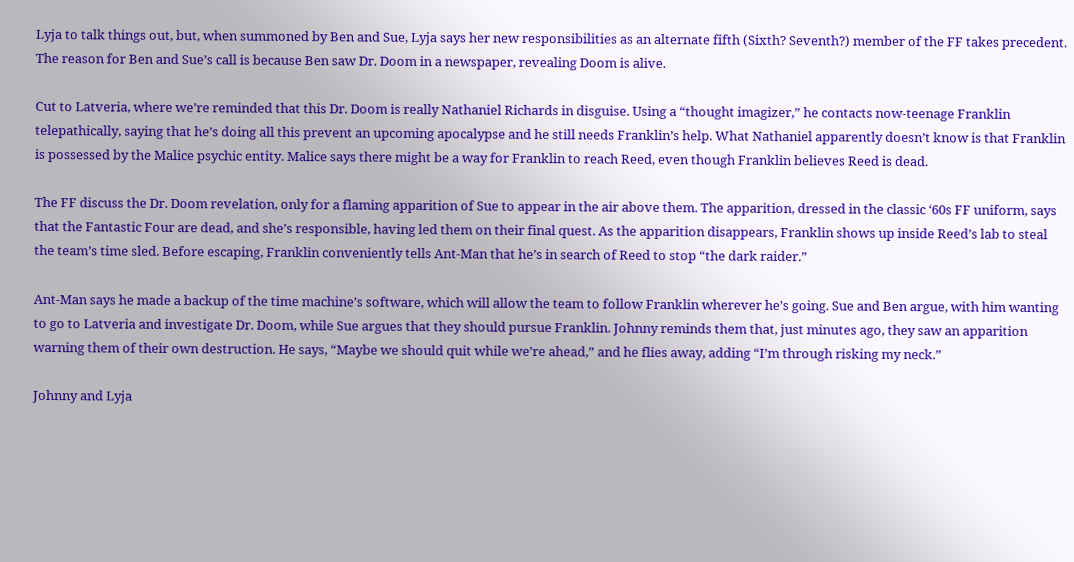Lyja to talk things out, but, when summoned by Ben and Sue, Lyja says her new responsibilities as an alternate fifth (Sixth? Seventh?) member of the FF takes precedent. The reason for Ben and Sue’s call is because Ben saw Dr. Doom in a newspaper, revealing Doom is alive.

Cut to Latveria, where we’re reminded that this Dr. Doom is really Nathaniel Richards in disguise. Using a “thought imagizer,” he contacts now-teenage Franklin telepathically, saying that he’s doing all this prevent an upcoming apocalypse and he still needs Franklin’s help. What Nathaniel apparently doesn’t know is that Franklin is possessed by the Malice psychic entity. Malice says there might be a way for Franklin to reach Reed, even though Franklin believes Reed is dead.

The FF discuss the Dr. Doom revelation, only for a flaming apparition of Sue to appear in the air above them. The apparition, dressed in the classic ‘60s FF uniform, says that the Fantastic Four are dead, and she’s responsible, having led them on their final quest. As the apparition disappears, Franklin shows up inside Reed’s lab to steal the team’s time sled. Before escaping, Franklin conveniently tells Ant-Man that he’s in search of Reed to stop “the dark raider.”

Ant-Man says he made a backup of the time machine’s software, which will allow the team to follow Franklin wherever he’s going. Sue and Ben argue, with him wanting to go to Latveria and investigate Dr. Doom, while Sue argues that they should pursue Franklin. Johnny reminds them that, just minutes ago, they saw an apparition warning them of their own destruction. He says, “Maybe we should quit while we’re ahead,” and he flies away, adding “I’m through risking my neck.”

Johnny and Lyja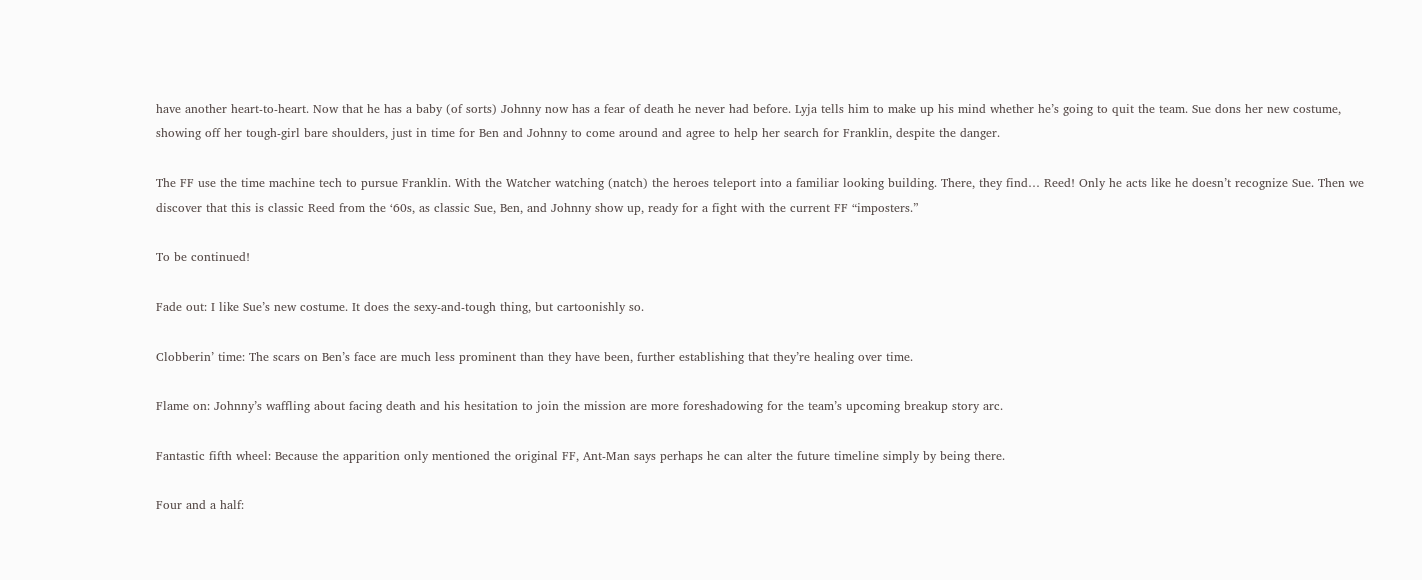have another heart-to-heart. Now that he has a baby (of sorts) Johnny now has a fear of death he never had before. Lyja tells him to make up his mind whether he’s going to quit the team. Sue dons her new costume, showing off her tough-girl bare shoulders, just in time for Ben and Johnny to come around and agree to help her search for Franklin, despite the danger.

The FF use the time machine tech to pursue Franklin. With the Watcher watching (natch) the heroes teleport into a familiar looking building. There, they find… Reed! Only he acts like he doesn’t recognize Sue. Then we discover that this is classic Reed from the ‘60s, as classic Sue, Ben, and Johnny show up, ready for a fight with the current FF “imposters.”

To be continued!

Fade out: I like Sue’s new costume. It does the sexy-and-tough thing, but cartoonishly so.

Clobberin’ time: The scars on Ben’s face are much less prominent than they have been, further establishing that they’re healing over time.

Flame on: Johnny’s waffling about facing death and his hesitation to join the mission are more foreshadowing for the team’s upcoming breakup story arc.

Fantastic fifth wheel: Because the apparition only mentioned the original FF, Ant-Man says perhaps he can alter the future timeline simply by being there.

Four and a half: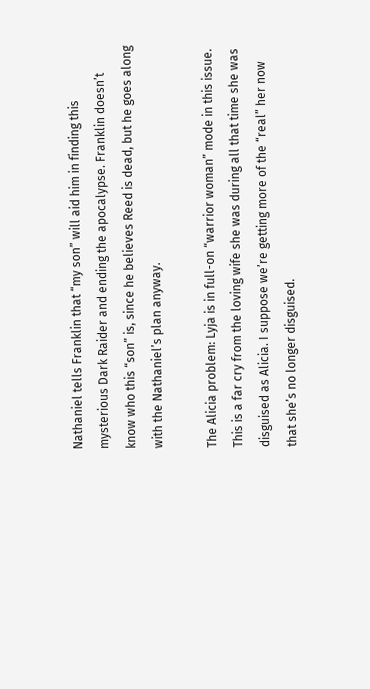Nathaniel tells Franklin that “my son” will aid him in finding this mysterious Dark Raider and ending the apocalypse. Franklin doesn’t know who this “son” is, since he believes Reed is dead, but he goes along with the Nathaniel’s plan anyway.

The Alicia problem: Lyja is in full-on “warrior woman” mode in this issue. This is a far cry from the loving wife she was during all that time she was disguised as Alicia. I suppose we’re getting more of the “real” her now that she’s no longer disguised.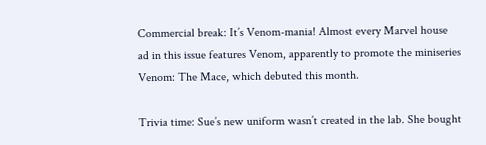Commercial break: It’s Venom-mania! Almost every Marvel house ad in this issue features Venom, apparently to promote the miniseries Venom: The Mace, which debuted this month.

Trivia time: Sue’s new uniform wasn’t created in the lab. She bought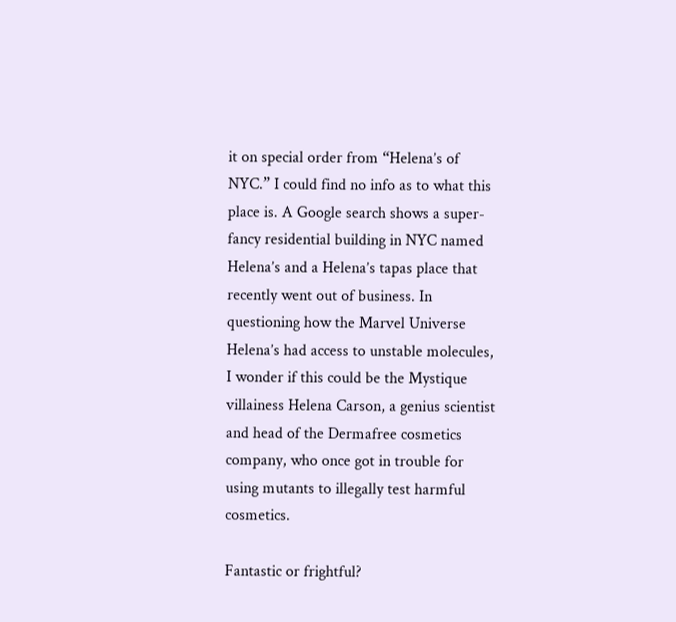it on special order from “Helena’s of NYC.” I could find no info as to what this place is. A Google search shows a super-fancy residential building in NYC named Helena’s and a Helena’s tapas place that recently went out of business. In questioning how the Marvel Universe Helena’s had access to unstable molecules, I wonder if this could be the Mystique villainess Helena Carson, a genius scientist and head of the Dermafree cosmetics company, who once got in trouble for using mutants to illegally test harmful cosmetics.

Fantastic or frightful?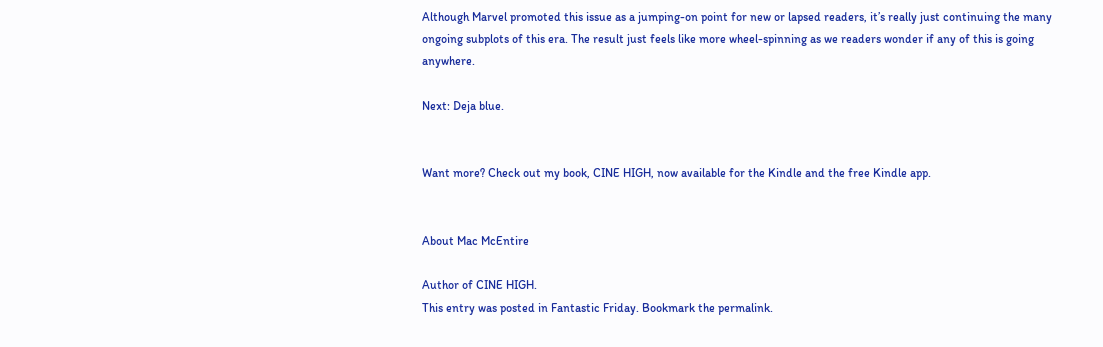Although Marvel promoted this issue as a jumping-on point for new or lapsed readers, it’s really just continuing the many ongoing subplots of this era. The result just feels like more wheel-spinning as we readers wonder if any of this is going anywhere.

Next: Deja blue.


Want more? Check out my book, CINE HIGH, now available for the Kindle and the free Kindle app.


About Mac McEntire

Author of CINE HIGH.
This entry was posted in Fantastic Friday. Bookmark the permalink.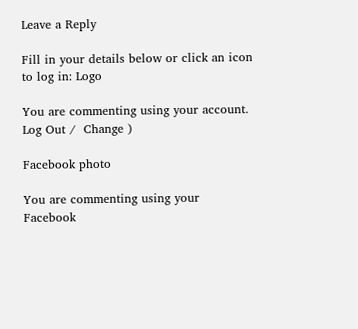Leave a Reply

Fill in your details below or click an icon to log in: Logo

You are commenting using your account. Log Out /  Change )

Facebook photo

You are commenting using your Facebook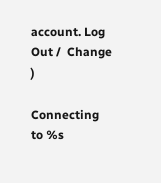account. Log Out /  Change )

Connecting to %s